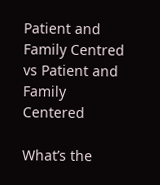Patient and Family Centred vs Patient and Family Centered

What’s the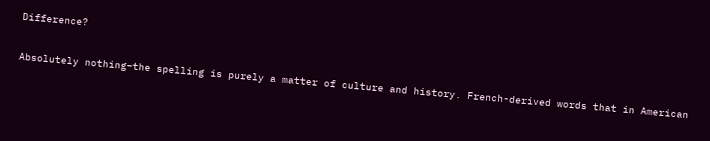Difference?

Absolutely nothing–the spelling is purely a matter of culture and history. French-derived words that in American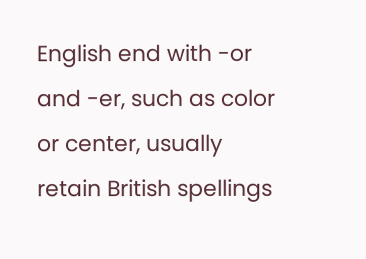English end with -or and -er, such as color or center, usually retain British spellings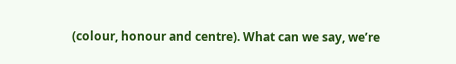(colour, honour and centre). What can we say, we’re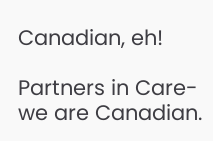Canadian, eh!

Partners in Care-we are Canadian.